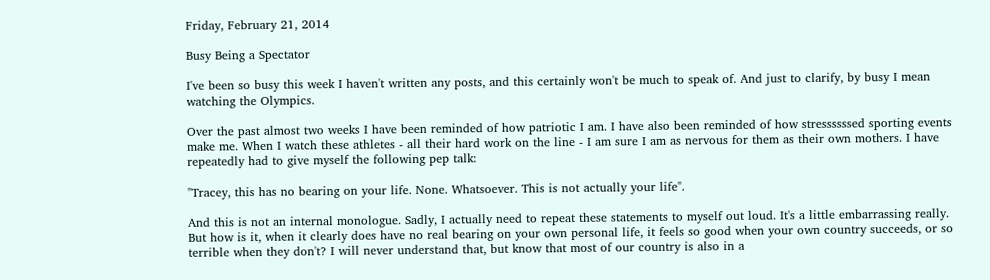Friday, February 21, 2014

Busy Being a Spectator

I've been so busy this week I haven't written any posts, and this certainly won't be much to speak of. And just to clarify, by busy I mean watching the Olympics.

Over the past almost two weeks I have been reminded of how patriotic I am. I have also been reminded of how stressssssed sporting events make me. When I watch these athletes - all their hard work on the line - I am sure I am as nervous for them as their own mothers. I have repeatedly had to give myself the following pep talk:

"Tracey, this has no bearing on your life. None. Whatsoever. This is not actually your life".

And this is not an internal monologue. Sadly, I actually need to repeat these statements to myself out loud. It's a little embarrassing really. But how is it, when it clearly does have no real bearing on your own personal life, it feels so good when your own country succeeds, or so terrible when they don't? I will never understand that, but know that most of our country is also in a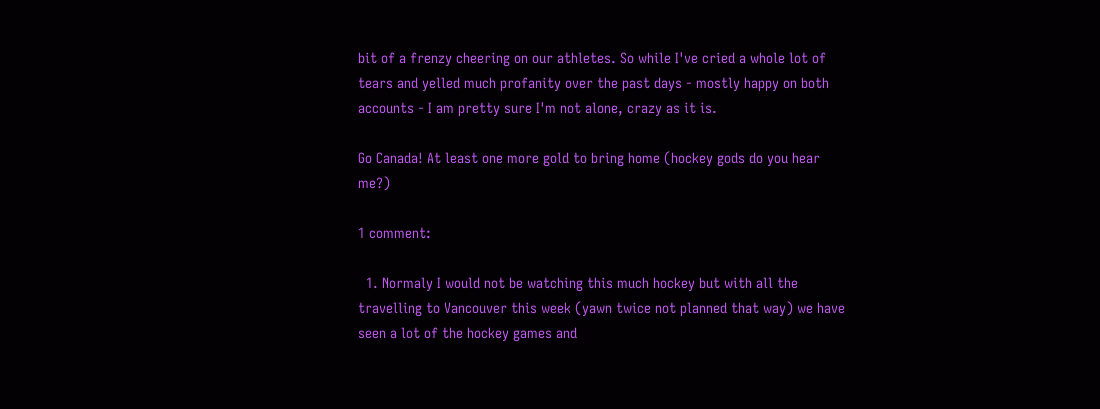bit of a frenzy cheering on our athletes. So while I've cried a whole lot of tears and yelled much profanity over the past days - mostly happy on both accounts - I am pretty sure I'm not alone, crazy as it is.

Go Canada! At least one more gold to bring home (hockey gods do you hear me?)

1 comment:

  1. Normaly I would not be watching this much hockey but with all the travelling to Vancouver this week (yawn twice not planned that way) we have seen a lot of the hockey games and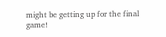might be getting up for the final game!